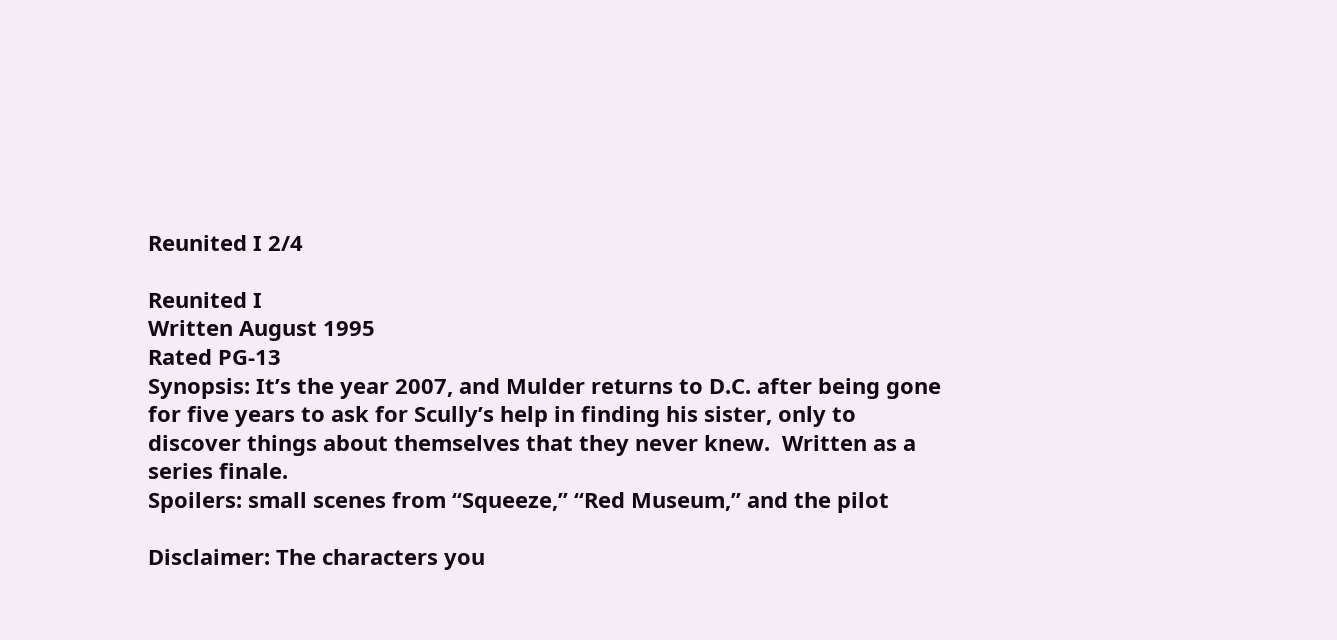Reunited I 2/4

Reunited I
Written August 1995
Rated PG-13
Synopsis: It’s the year 2007, and Mulder returns to D.C. after being gone for five years to ask for Scully’s help in finding his sister, only to discover things about themselves that they never knew.  Written as a series finale.
Spoilers: small scenes from “Squeeze,” “Red Museum,” and the pilot

Disclaimer: The characters you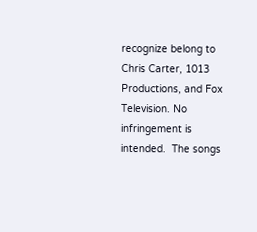recognize belong to Chris Carter, 1013 Productions, and Fox Television. No infringement is intended.  The songs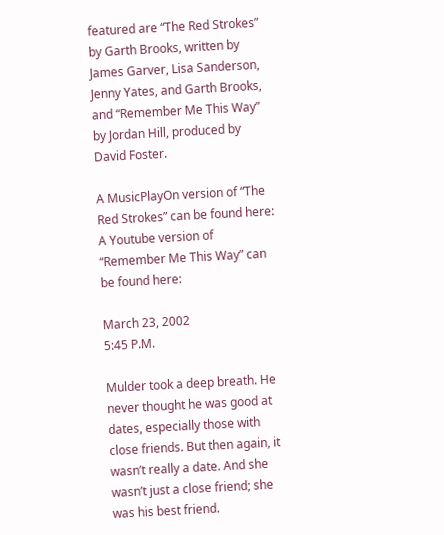featured are “The Red Strokes” by Garth Brooks, written by James Garver, Lisa Sanderson, Jenny Yates, and Garth Brooks, and “Remember Me This Way” by Jordan Hill, produced by David Foster.

A MusicPlayOn version of “The Red Strokes” can be found here:
A Youtube version of “Remember Me This Way” can be found here:

March 23, 2002
5:45 P.M.

Mulder took a deep breath. He never thought he was good at dates, especially those with close friends. But then again, it wasn’t really a date. And she wasn’t just a close friend; she was his best friend.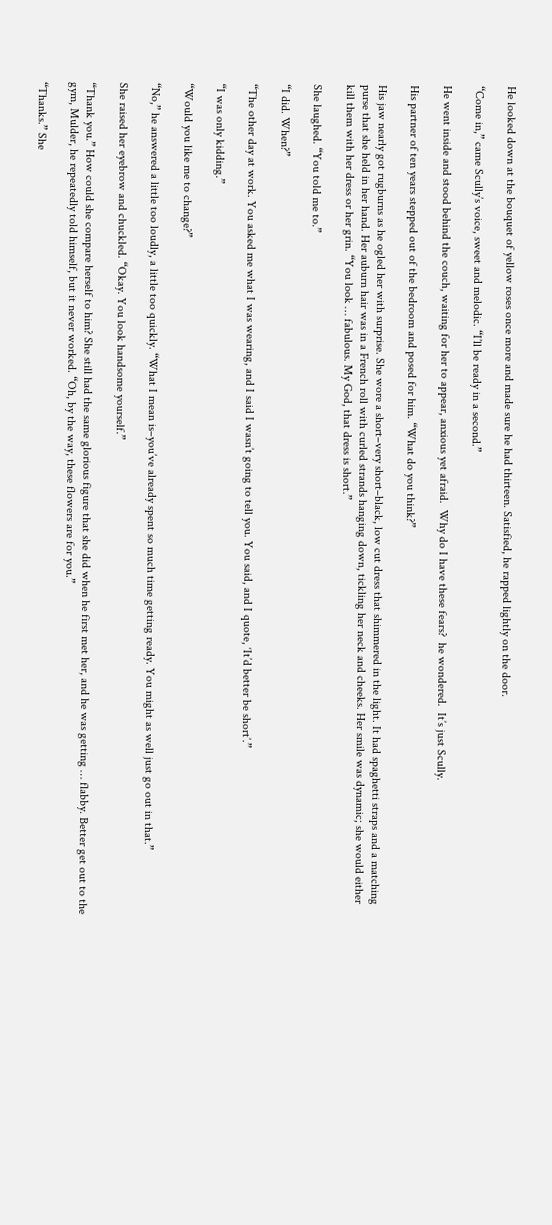He looked down at the bouquet of yellow roses once more and made sure he had thirteen. Satisfied, he rapped lightly on the door.

“Come in,” came Scully’s voice, sweet and melodic. “I’ll be ready in a second.”

He went inside and stood behind the couch, waiting for her to appear, anxious yet afraid.  Why do I have these fears?  he wondered.  It’s just Scully.

His partner of ten years stepped out of the bedroom and posed for him. “What do you think?”

His jaw nearly got rugburns as he ogled her with surprise. She wore a short–very short–black, low cut dress that shimmered in the light. It had spaghetti straps and a matching purse that she held in her hand. Her auburn hair was in a French roll with curled strands hanging down, tickling her neck and cheeks. Her smile was dynamic; she would either kill them with her dress or her grin. “You look … fabulous. My God, that dress is short.”

She laughed. “You told me to.”

“I did. When?”

“The other day at work. You asked me what I was wearing, and I said I wasn’t going to tell you. You said, and I quote, ‘It’d better be short’.”

“I was only kidding.”

“Would you like me to change?”

“No,” he answered a little too loudly, a little too quickly. “What I mean is–you’ve already spent so much time getting ready. You might as well just go out in that.”

She raised her eyebrow and chuckled. “Okay. You look handsome yourself.”

“Thank you.” How could she compare herself to him? She still had the same glorious figure that she did when he first met her, and he was getting … flabby. Better get out to the gym, Mulder, he repeatedly told himself, but it never worked. “Oh, by the way, these flowers are for you.”

“Thanks.” She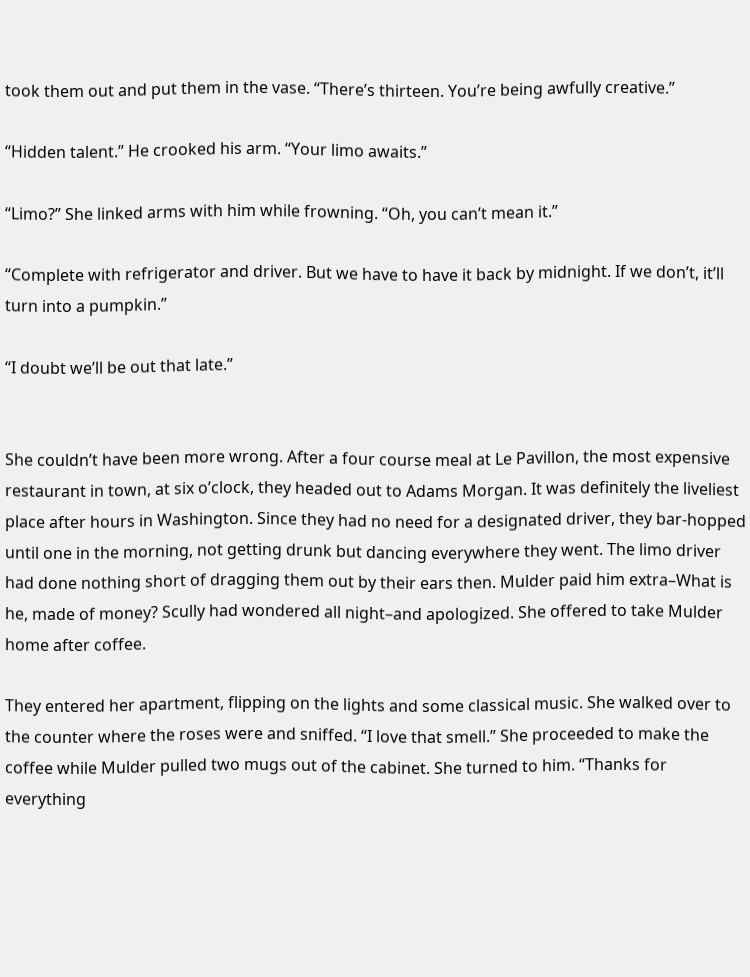took them out and put them in the vase. “There’s thirteen. You’re being awfully creative.”

“Hidden talent.” He crooked his arm. “Your limo awaits.”

“Limo?” She linked arms with him while frowning. “Oh, you can’t mean it.”

“Complete with refrigerator and driver. But we have to have it back by midnight. If we don’t, it’ll turn into a pumpkin.”

“I doubt we’ll be out that late.”


She couldn’t have been more wrong. After a four course meal at Le Pavillon, the most expensive restaurant in town, at six o’clock, they headed out to Adams Morgan. It was definitely the liveliest place after hours in Washington. Since they had no need for a designated driver, they bar-hopped until one in the morning, not getting drunk but dancing everywhere they went. The limo driver had done nothing short of dragging them out by their ears then. Mulder paid him extra–What is he, made of money? Scully had wondered all night–and apologized. She offered to take Mulder home after coffee.

They entered her apartment, flipping on the lights and some classical music. She walked over to the counter where the roses were and sniffed. “I love that smell.” She proceeded to make the coffee while Mulder pulled two mugs out of the cabinet. She turned to him. “Thanks for everything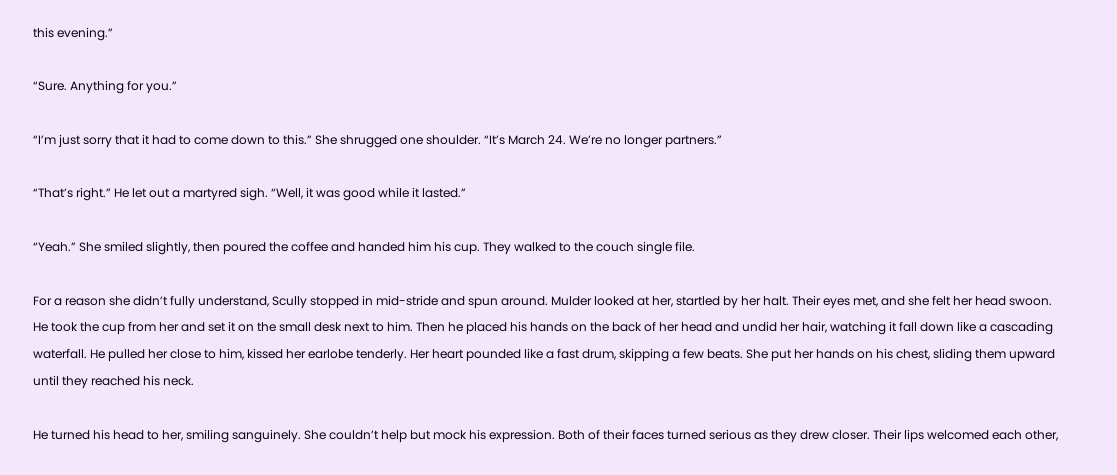this evening.”

“Sure. Anything for you.”

“I’m just sorry that it had to come down to this.” She shrugged one shoulder. “It’s March 24. We’re no longer partners.”

“That’s right.” He let out a martyred sigh. “Well, it was good while it lasted.”

“Yeah.” She smiled slightly, then poured the coffee and handed him his cup. They walked to the couch single file.

For a reason she didn’t fully understand, Scully stopped in mid-stride and spun around. Mulder looked at her, startled by her halt. Their eyes met, and she felt her head swoon. He took the cup from her and set it on the small desk next to him. Then he placed his hands on the back of her head and undid her hair, watching it fall down like a cascading waterfall. He pulled her close to him, kissed her earlobe tenderly. Her heart pounded like a fast drum, skipping a few beats. She put her hands on his chest, sliding them upward until they reached his neck.

He turned his head to her, smiling sanguinely. She couldn’t help but mock his expression. Both of their faces turned serious as they drew closer. Their lips welcomed each other,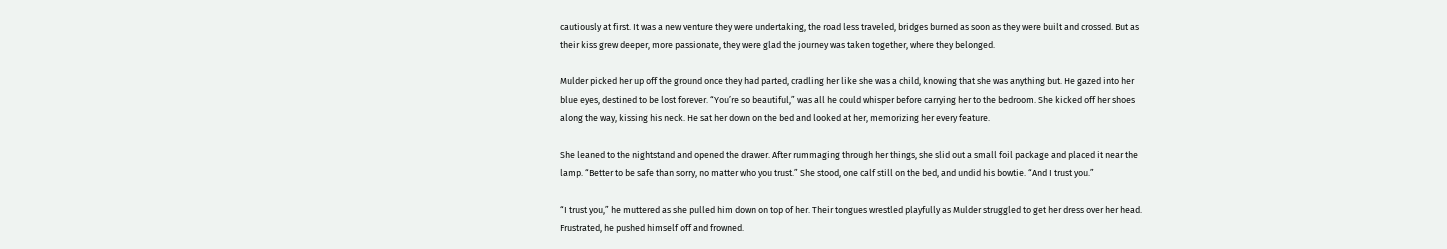cautiously at first. It was a new venture they were undertaking, the road less traveled, bridges burned as soon as they were built and crossed. But as their kiss grew deeper, more passionate, they were glad the journey was taken together, where they belonged.

Mulder picked her up off the ground once they had parted, cradling her like she was a child, knowing that she was anything but. He gazed into her blue eyes, destined to be lost forever. “You’re so beautiful,” was all he could whisper before carrying her to the bedroom. She kicked off her shoes along the way, kissing his neck. He sat her down on the bed and looked at her, memorizing her every feature.

She leaned to the nightstand and opened the drawer. After rummaging through her things, she slid out a small foil package and placed it near the lamp. “Better to be safe than sorry, no matter who you trust.” She stood, one calf still on the bed, and undid his bowtie. “And I trust you.”

“I trust you,” he muttered as she pulled him down on top of her. Their tongues wrestled playfully as Mulder struggled to get her dress over her head. Frustrated, he pushed himself off and frowned.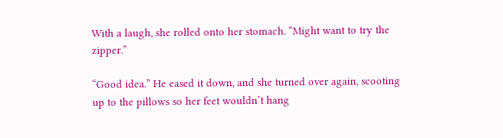With a laugh, she rolled onto her stomach. “Might want to try the zipper.”

“Good idea.” He eased it down, and she turned over again, scooting up to the pillows so her feet wouldn’t hang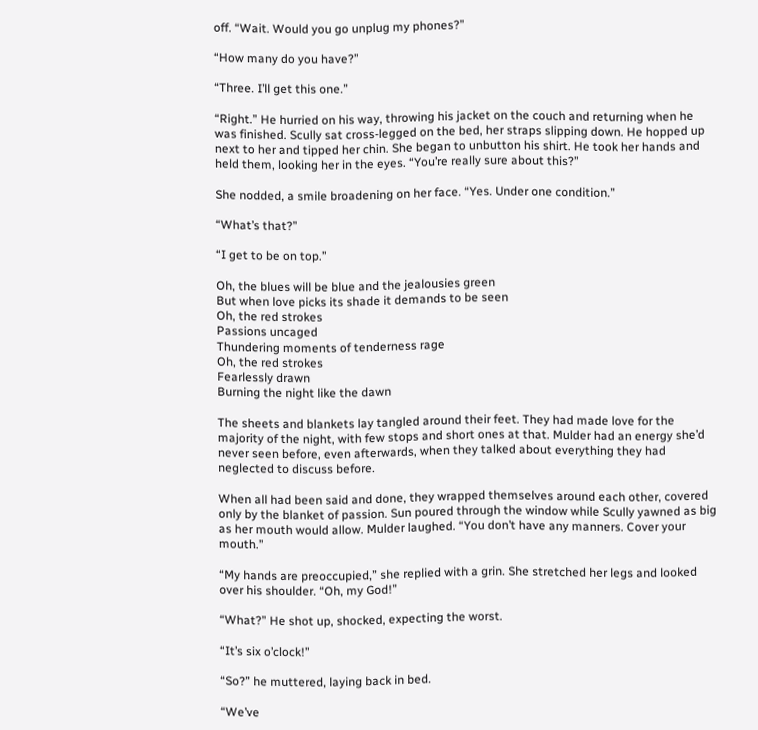off. “Wait. Would you go unplug my phones?”

“How many do you have?”

“Three. I’ll get this one.”

“Right.” He hurried on his way, throwing his jacket on the couch and returning when he was finished. Scully sat cross-legged on the bed, her straps slipping down. He hopped up next to her and tipped her chin. She began to unbutton his shirt. He took her hands and held them, looking her in the eyes. “You’re really sure about this?”

She nodded, a smile broadening on her face. “Yes. Under one condition.”

“What’s that?”

“I get to be on top.”

Oh, the blues will be blue and the jealousies green
But when love picks its shade it demands to be seen
Oh, the red strokes
Passions uncaged
Thundering moments of tenderness rage
Oh, the red strokes
Fearlessly drawn
Burning the night like the dawn

The sheets and blankets lay tangled around their feet. They had made love for the majority of the night, with few stops and short ones at that. Mulder had an energy she’d never seen before, even afterwards, when they talked about everything they had neglected to discuss before.

When all had been said and done, they wrapped themselves around each other, covered only by the blanket of passion. Sun poured through the window while Scully yawned as big as her mouth would allow. Mulder laughed. “You don’t have any manners. Cover your mouth.”

“My hands are preoccupied,” she replied with a grin. She stretched her legs and looked over his shoulder. “Oh, my God!”

“What?” He shot up, shocked, expecting the worst.

“It’s six o’clock!”

“So?” he muttered, laying back in bed.

“We’ve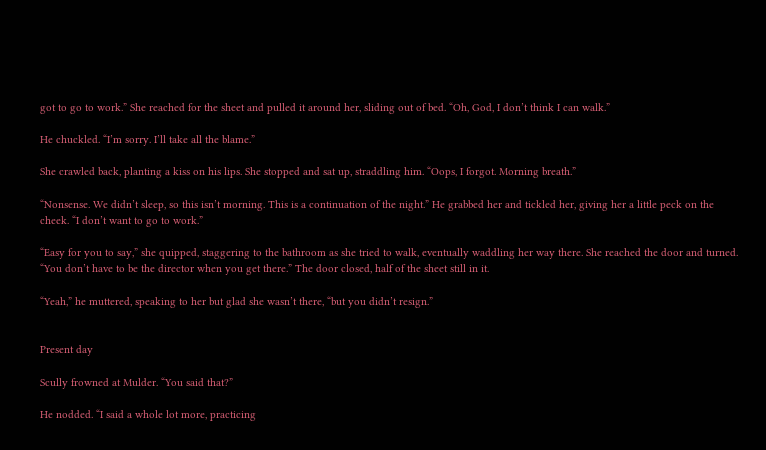got to go to work.” She reached for the sheet and pulled it around her, sliding out of bed. “Oh, God, I don’t think I can walk.”

He chuckled. “I’m sorry. I’ll take all the blame.”

She crawled back, planting a kiss on his lips. She stopped and sat up, straddling him. “Oops, I forgot. Morning breath.”

“Nonsense. We didn’t sleep, so this isn’t morning. This is a continuation of the night.” He grabbed her and tickled her, giving her a little peck on the cheek. “I don’t want to go to work.”

“Easy for you to say,” she quipped, staggering to the bathroom as she tried to walk, eventually waddling her way there. She reached the door and turned. “You don’t have to be the director when you get there.” The door closed, half of the sheet still in it.

“Yeah,” he muttered, speaking to her but glad she wasn’t there, “but you didn’t resign.”


Present day

Scully frowned at Mulder. “You said that?”

He nodded. “I said a whole lot more, practicing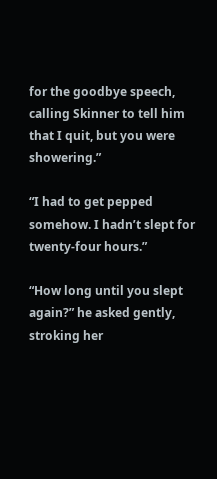for the goodbye speech, calling Skinner to tell him that I quit, but you were showering.”

“I had to get pepped somehow. I hadn’t slept for twenty-four hours.”

“How long until you slept again?” he asked gently, stroking her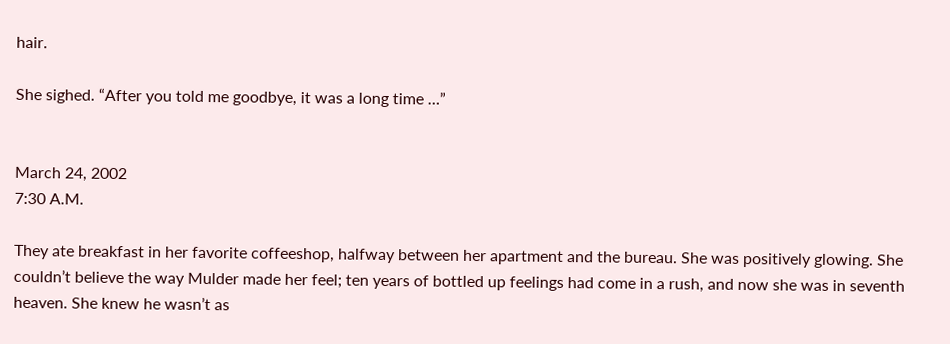hair.

She sighed. “After you told me goodbye, it was a long time …”


March 24, 2002
7:30 A.M.

They ate breakfast in her favorite coffeeshop, halfway between her apartment and the bureau. She was positively glowing. She couldn’t believe the way Mulder made her feel; ten years of bottled up feelings had come in a rush, and now she was in seventh heaven. She knew he wasn’t as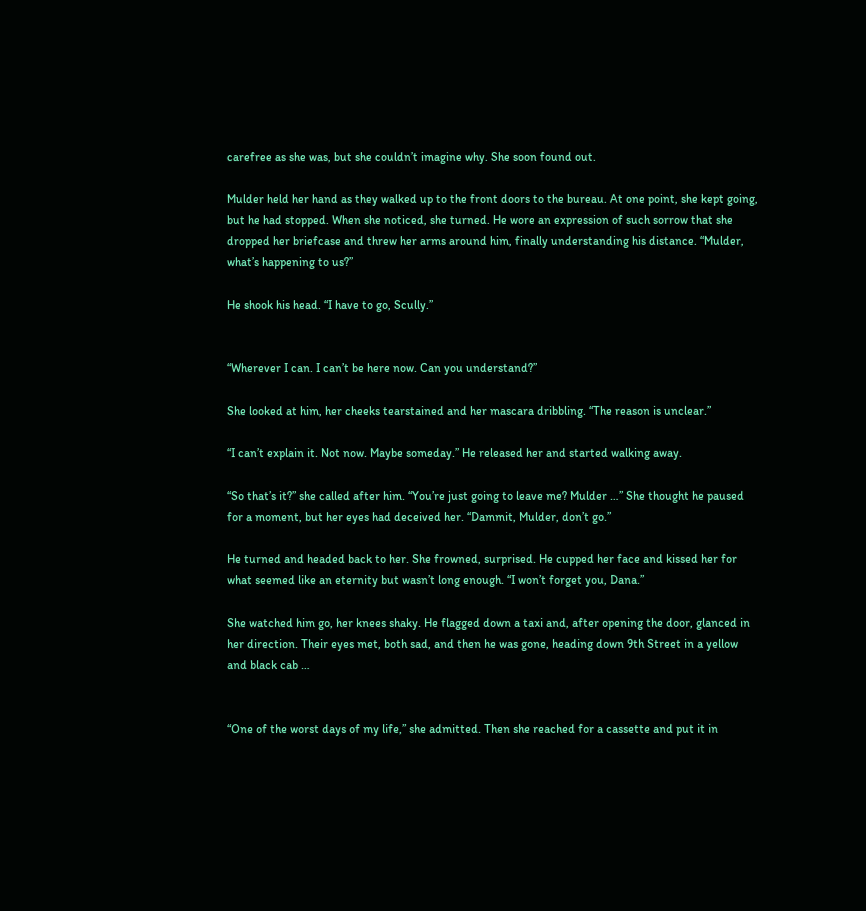carefree as she was, but she couldn’t imagine why. She soon found out.

Mulder held her hand as they walked up to the front doors to the bureau. At one point, she kept going, but he had stopped. When she noticed, she turned. He wore an expression of such sorrow that she dropped her briefcase and threw her arms around him, finally understanding his distance. “Mulder, what’s happening to us?”

He shook his head. “I have to go, Scully.”


“Wherever I can. I can’t be here now. Can you understand?”

She looked at him, her cheeks tearstained and her mascara dribbling. “The reason is unclear.”

“I can’t explain it. Not now. Maybe someday.” He released her and started walking away.

“So that’s it?” she called after him. “You’re just going to leave me? Mulder …” She thought he paused for a moment, but her eyes had deceived her. “Dammit, Mulder, don’t go.”

He turned and headed back to her. She frowned, surprised. He cupped her face and kissed her for what seemed like an eternity but wasn’t long enough. “I won’t forget you, Dana.”

She watched him go, her knees shaky. He flagged down a taxi and, after opening the door, glanced in her direction. Their eyes met, both sad, and then he was gone, heading down 9th Street in a yellow and black cab …


“One of the worst days of my life,” she admitted. Then she reached for a cassette and put it in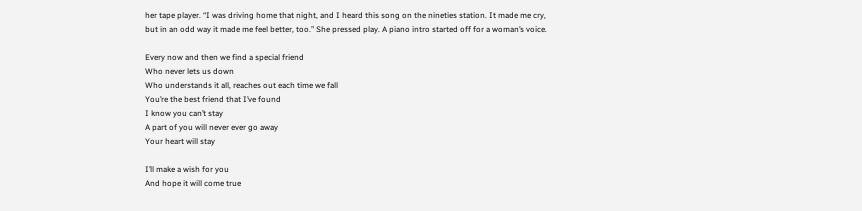her tape player. “I was driving home that night, and I heard this song on the nineties station. It made me cry, but in an odd way it made me feel better, too.” She pressed play. A piano intro started off for a woman’s voice.

Every now and then we find a special friend
Who never lets us down
Who understands it all, reaches out each time we fall
You’re the best friend that I’ve found
I know you can’t stay
A part of you will never ever go away
Your heart will stay

I’ll make a wish for you
And hope it will come true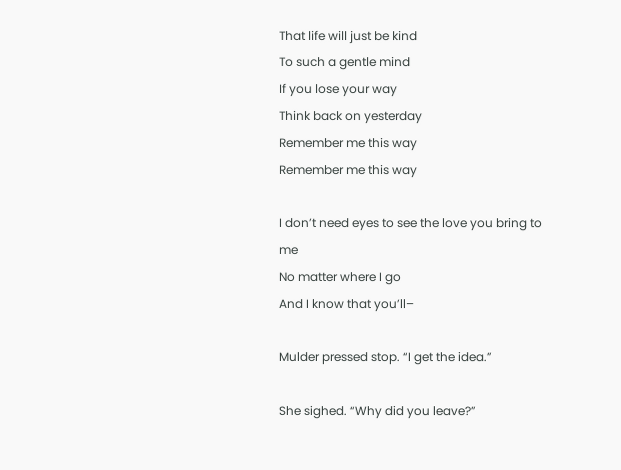That life will just be kind
To such a gentle mind
If you lose your way
Think back on yesterday
Remember me this way
Remember me this way

I don’t need eyes to see the love you bring to me
No matter where I go
And I know that you’ll–

Mulder pressed stop. “I get the idea.”

She sighed. “Why did you leave?”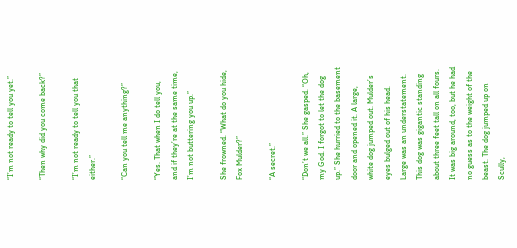“I’m not ready to tell you yet.”

“Then why did you come back?”

“I’m not ready to tell you that either.”

“Can you tell me anything?”

“Yes. That when I do tell you, and if they’re at the same time, I’m not buttering you up.”

She frowned. “What do you hide, Fox Mulder?”

“A secret.”

“Don’t we all.” She gasped. “Oh, my God. I forgot to let the dog up.” She hurried to the basement door and opened it. A large, white dog jumped out. Mulder’s eyes bulged out of his head.  Large was an understatement. This dog was gigantic standing about three feet tall on all fours. It was big around, too, but he had no guess as to the weight of the beast. The dog jumped up on Scully,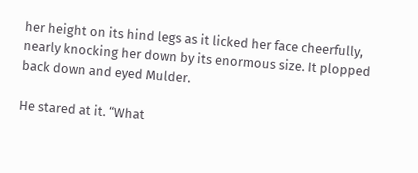her height on its hind legs as it licked her face cheerfully, nearly knocking her down by its enormous size. It plopped back down and eyed Mulder.

He stared at it. “What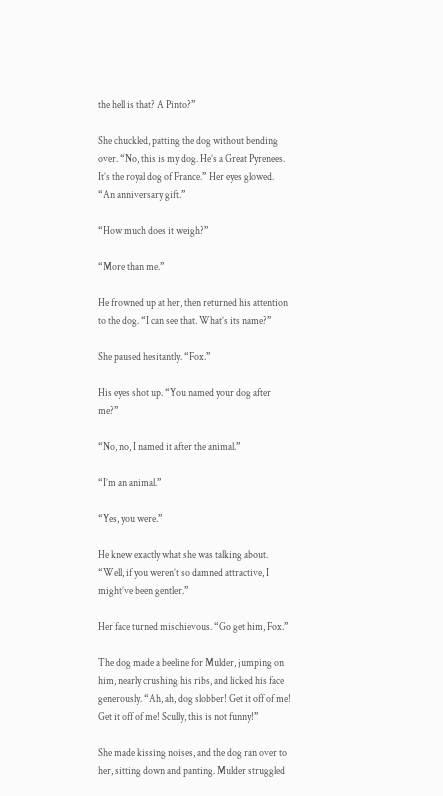the hell is that? A Pinto?”

She chuckled, patting the dog without bending over. “No, this is my dog. He’s a Great Pyrenees. It’s the royal dog of France.” Her eyes glowed. “An anniversary gift.”

“How much does it weigh?”

“More than me.”

He frowned up at her, then returned his attention to the dog. “I can see that. What’s its name?”

She paused hesitantly. “Fox.”

His eyes shot up. “You named your dog after me?”

“No, no, I named it after the animal.”

“I’m an animal.”

“Yes, you were.”

He knew exactly what she was talking about. “Well, if you weren’t so damned attractive, I might’ve been gentler.”

Her face turned mischievous. “Go get him, Fox.”

The dog made a beeline for Mulder, jumping on him, nearly crushing his ribs, and licked his face generously. “Ah, ah, dog slobber! Get it off of me! Get it off of me! Scully, this is not funny!”

She made kissing noises, and the dog ran over to her, sitting down and panting. Mulder struggled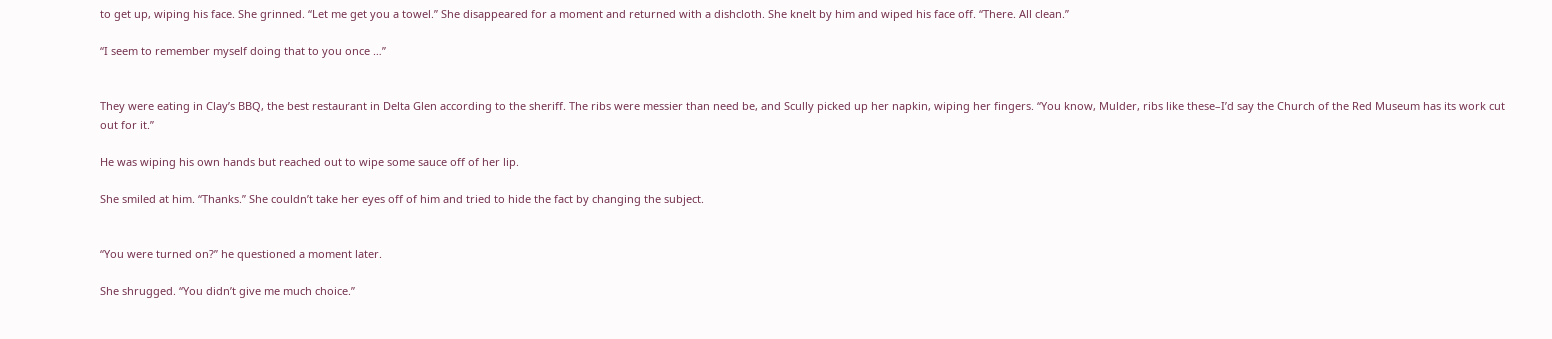to get up, wiping his face. She grinned. “Let me get you a towel.” She disappeared for a moment and returned with a dishcloth. She knelt by him and wiped his face off. “There. All clean.”

“I seem to remember myself doing that to you once …”


They were eating in Clay’s BBQ, the best restaurant in Delta Glen according to the sheriff. The ribs were messier than need be, and Scully picked up her napkin, wiping her fingers. “You know, Mulder, ribs like these–I’d say the Church of the Red Museum has its work cut out for it.”

He was wiping his own hands but reached out to wipe some sauce off of her lip.

She smiled at him. “Thanks.” She couldn’t take her eyes off of him and tried to hide the fact by changing the subject.


“You were turned on?” he questioned a moment later.

She shrugged. “You didn’t give me much choice.”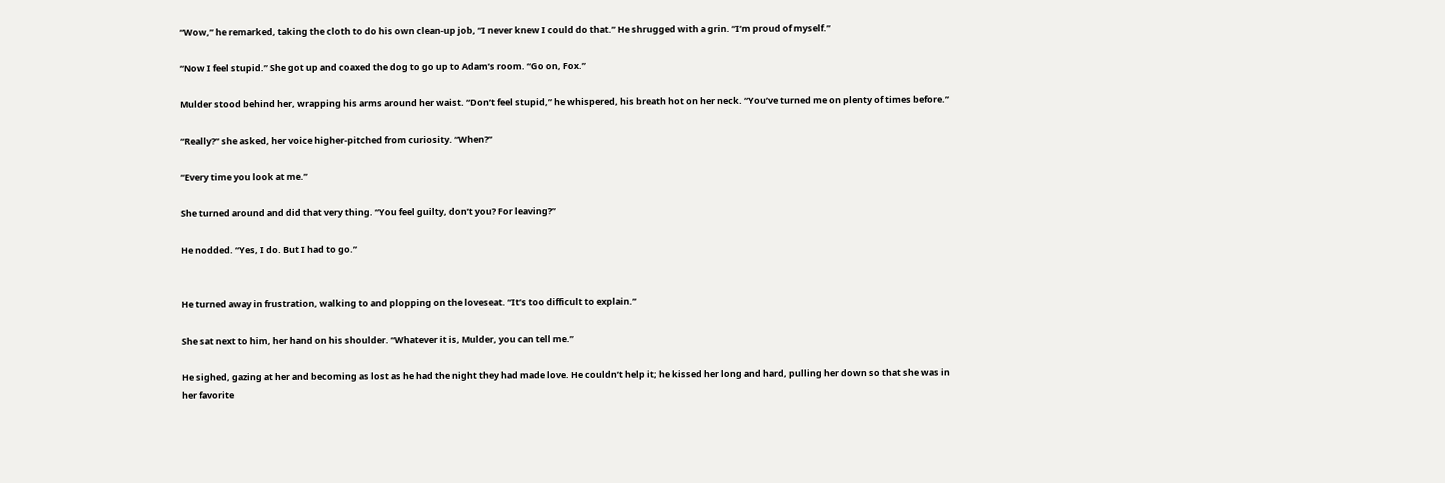“Wow,” he remarked, taking the cloth to do his own clean-up job, “I never knew I could do that.” He shrugged with a grin. “I’m proud of myself.”

“Now I feel stupid.” She got up and coaxed the dog to go up to Adam’s room. “Go on, Fox.”

Mulder stood behind her, wrapping his arms around her waist. “Don’t feel stupid,” he whispered, his breath hot on her neck. “You’ve turned me on plenty of times before.”

“Really?” she asked, her voice higher-pitched from curiosity. “When?”

“Every time you look at me.”

She turned around and did that very thing. “You feel guilty, don’t you? For leaving?”

He nodded. “Yes, I do. But I had to go.”


He turned away in frustration, walking to and plopping on the loveseat. “It’s too difficult to explain.”

She sat next to him, her hand on his shoulder. “Whatever it is, Mulder, you can tell me.”

He sighed, gazing at her and becoming as lost as he had the night they had made love. He couldn’t help it; he kissed her long and hard, pulling her down so that she was in her favorite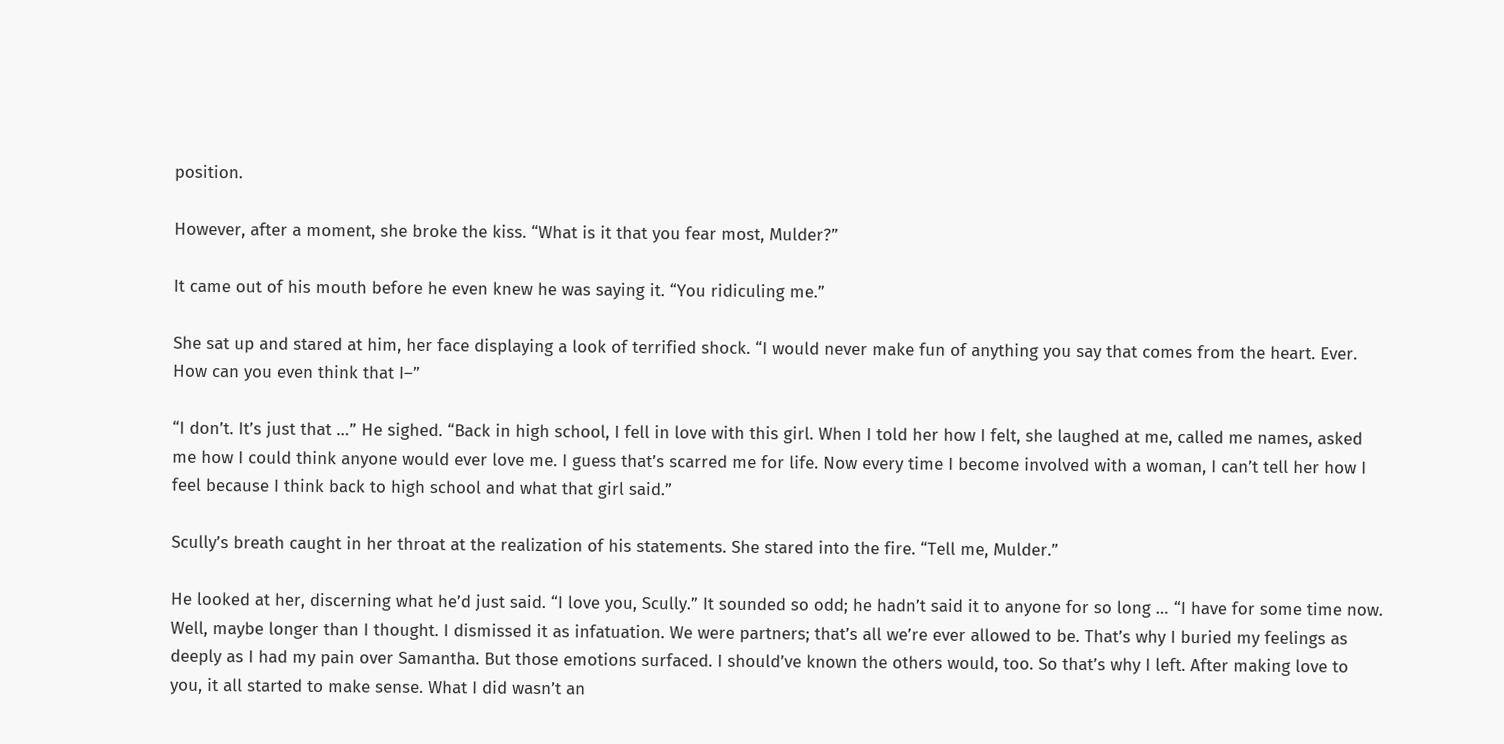position.

However, after a moment, she broke the kiss. “What is it that you fear most, Mulder?”

It came out of his mouth before he even knew he was saying it. “You ridiculing me.”

She sat up and stared at him, her face displaying a look of terrified shock. “I would never make fun of anything you say that comes from the heart. Ever. How can you even think that I–”

“I don’t. It’s just that …” He sighed. “Back in high school, I fell in love with this girl. When I told her how I felt, she laughed at me, called me names, asked me how I could think anyone would ever love me. I guess that’s scarred me for life. Now every time I become involved with a woman, I can’t tell her how I feel because I think back to high school and what that girl said.”

Scully’s breath caught in her throat at the realization of his statements. She stared into the fire. “Tell me, Mulder.”

He looked at her, discerning what he’d just said. “I love you, Scully.” It sounded so odd; he hadn’t said it to anyone for so long … “I have for some time now. Well, maybe longer than I thought. I dismissed it as infatuation. We were partners; that’s all we’re ever allowed to be. That’s why I buried my feelings as deeply as I had my pain over Samantha. But those emotions surfaced. I should’ve known the others would, too. So that’s why I left. After making love to you, it all started to make sense. What I did wasn’t an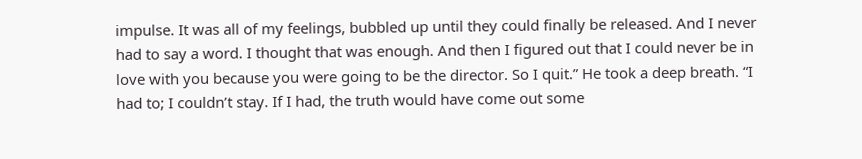impulse. It was all of my feelings, bubbled up until they could finally be released. And I never had to say a word. I thought that was enough. And then I figured out that I could never be in love with you because you were going to be the director. So I quit.” He took a deep breath. “I had to; I couldn’t stay. If I had, the truth would have come out some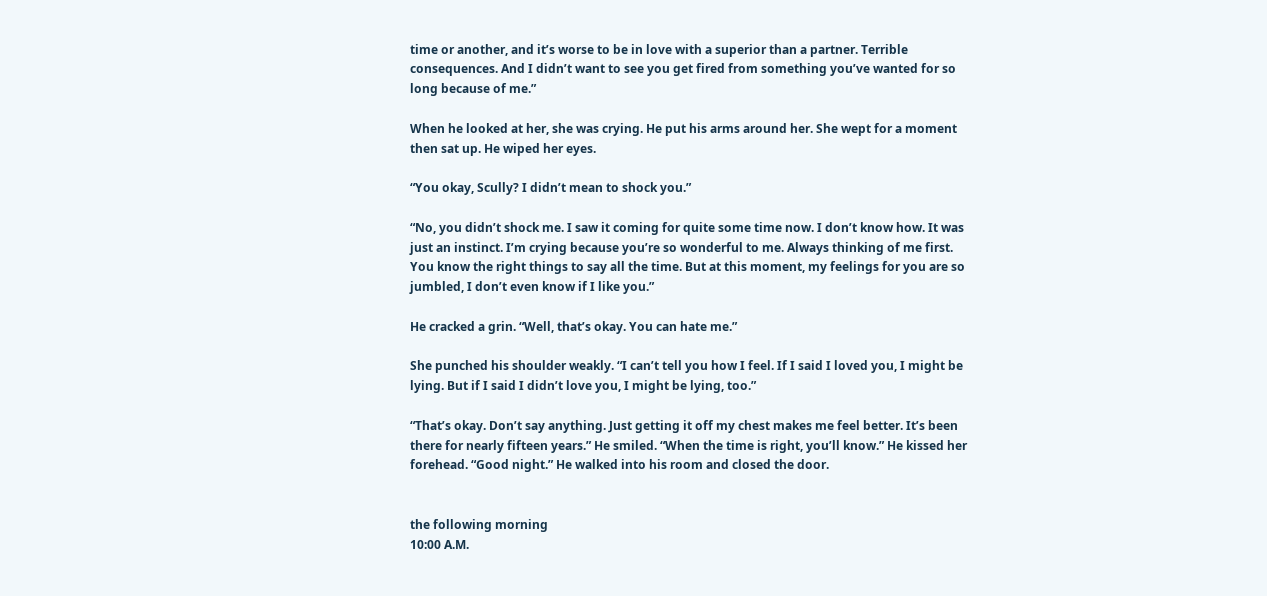time or another, and it’s worse to be in love with a superior than a partner. Terrible consequences. And I didn’t want to see you get fired from something you’ve wanted for so long because of me.”

When he looked at her, she was crying. He put his arms around her. She wept for a moment then sat up. He wiped her eyes.

“You okay, Scully? I didn’t mean to shock you.”

“No, you didn’t shock me. I saw it coming for quite some time now. I don’t know how. It was just an instinct. I’m crying because you’re so wonderful to me. Always thinking of me first. You know the right things to say all the time. But at this moment, my feelings for you are so jumbled, I don’t even know if I like you.”

He cracked a grin. “Well, that’s okay. You can hate me.”

She punched his shoulder weakly. “I can’t tell you how I feel. If I said I loved you, I might be lying. But if I said I didn’t love you, I might be lying, too.”

“That’s okay. Don’t say anything. Just getting it off my chest makes me feel better. It’s been there for nearly fifteen years.” He smiled. “When the time is right, you’ll know.” He kissed her forehead. “Good night.” He walked into his room and closed the door.


the following morning
10:00 A.M.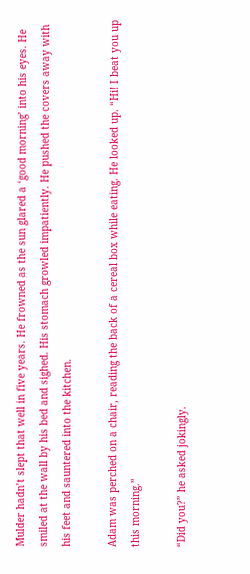Mulder hadn’t slept that well in five years. He frowned as the sun glared a ‘good morning’ into his eyes. He smiled at the wall by his bed and sighed. His stomach growled impatiently. He pushed the covers away with his feet and sauntered into the kitchen.

Adam was perched on a chair, reading the back of a cereal box while eating. He looked up. “Hi! I beat you up this morning.”

“Did you?” he asked jokingly.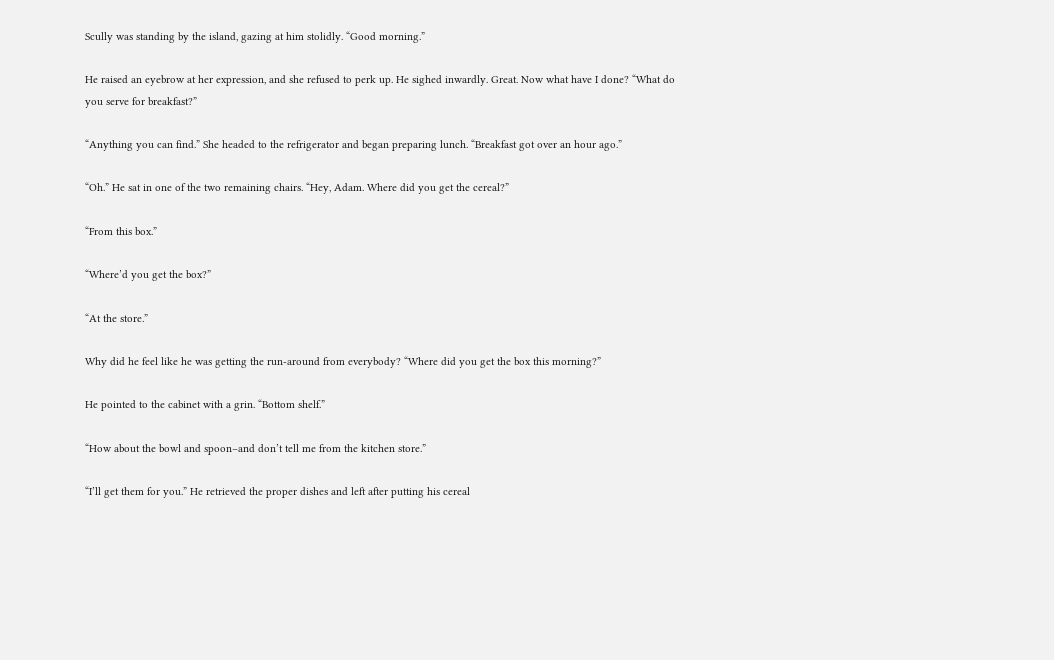Scully was standing by the island, gazing at him stolidly. “Good morning.”

He raised an eyebrow at her expression, and she refused to perk up. He sighed inwardly. Great. Now what have I done? “What do you serve for breakfast?”

“Anything you can find.” She headed to the refrigerator and began preparing lunch. “Breakfast got over an hour ago.”

“Oh.” He sat in one of the two remaining chairs. “Hey, Adam. Where did you get the cereal?”

“From this box.”

“Where’d you get the box?”

“At the store.”

Why did he feel like he was getting the run-around from everybody? “Where did you get the box this morning?”

He pointed to the cabinet with a grin. “Bottom shelf.”

“How about the bowl and spoon–and don’t tell me from the kitchen store.”

“I’ll get them for you.” He retrieved the proper dishes and left after putting his cereal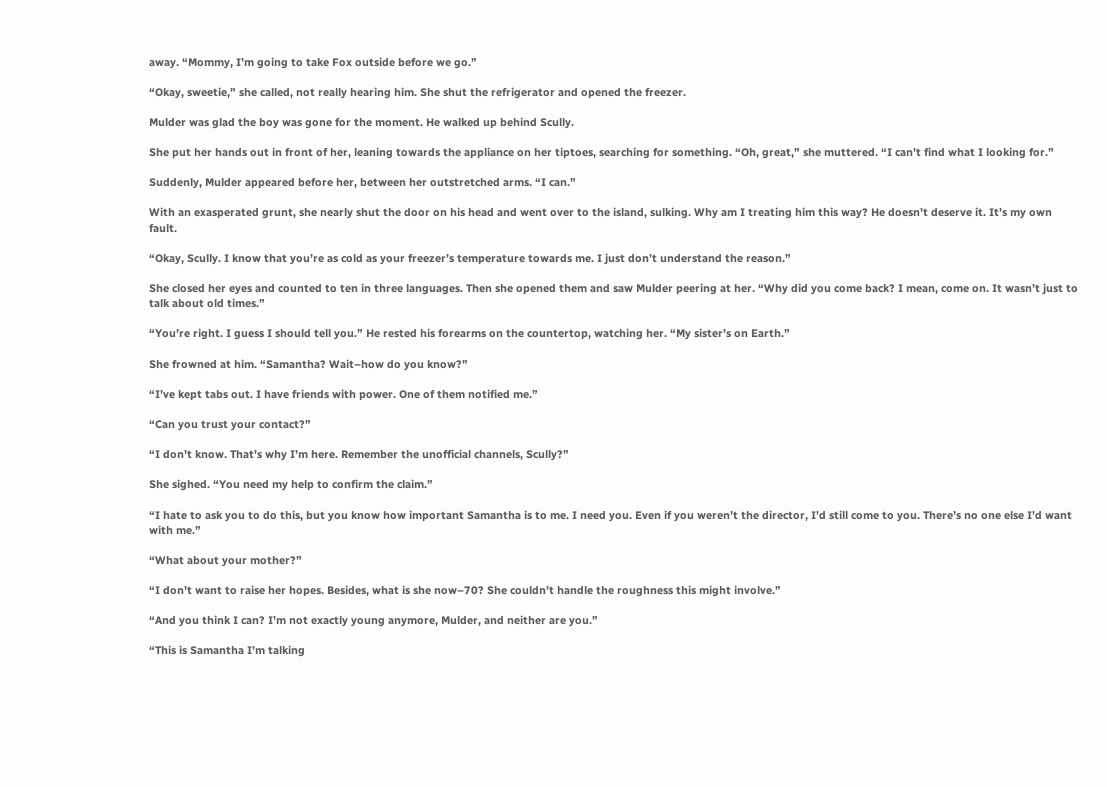away. “Mommy, I’m going to take Fox outside before we go.”

“Okay, sweetie,” she called, not really hearing him. She shut the refrigerator and opened the freezer.

Mulder was glad the boy was gone for the moment. He walked up behind Scully.

She put her hands out in front of her, leaning towards the appliance on her tiptoes, searching for something. “Oh, great,” she muttered. “I can’t find what I looking for.”

Suddenly, Mulder appeared before her, between her outstretched arms. “I can.”

With an exasperated grunt, she nearly shut the door on his head and went over to the island, sulking. Why am I treating him this way? He doesn’t deserve it. It’s my own fault.

“Okay, Scully. I know that you’re as cold as your freezer’s temperature towards me. I just don’t understand the reason.”

She closed her eyes and counted to ten in three languages. Then she opened them and saw Mulder peering at her. “Why did you come back? I mean, come on. It wasn’t just to talk about old times.”

“You’re right. I guess I should tell you.” He rested his forearms on the countertop, watching her. “My sister’s on Earth.”

She frowned at him. “Samantha? Wait–how do you know?”

“I’ve kept tabs out. I have friends with power. One of them notified me.”

“Can you trust your contact?”

“I don’t know. That’s why I’m here. Remember the unofficial channels, Scully?”

She sighed. “You need my help to confirm the claim.”

“I hate to ask you to do this, but you know how important Samantha is to me. I need you. Even if you weren’t the director, I’d still come to you. There’s no one else I’d want with me.”

“What about your mother?”

“I don’t want to raise her hopes. Besides, what is she now–70? She couldn’t handle the roughness this might involve.”

“And you think I can? I’m not exactly young anymore, Mulder, and neither are you.”

“This is Samantha I’m talking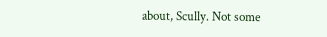about, Scully. Not some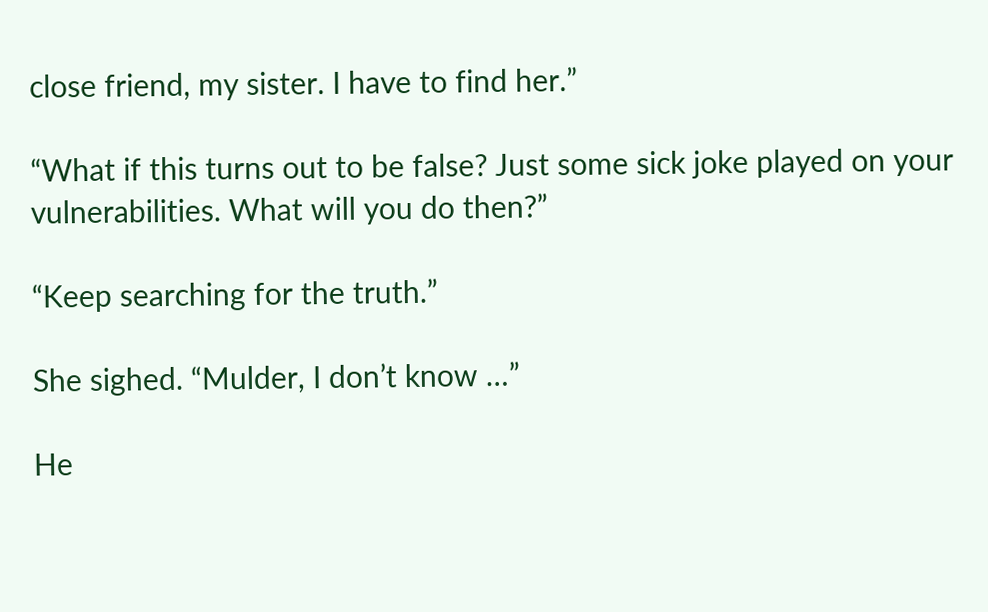close friend, my sister. I have to find her.”

“What if this turns out to be false? Just some sick joke played on your vulnerabilities. What will you do then?”

“Keep searching for the truth.”

She sighed. “Mulder, I don’t know …”

He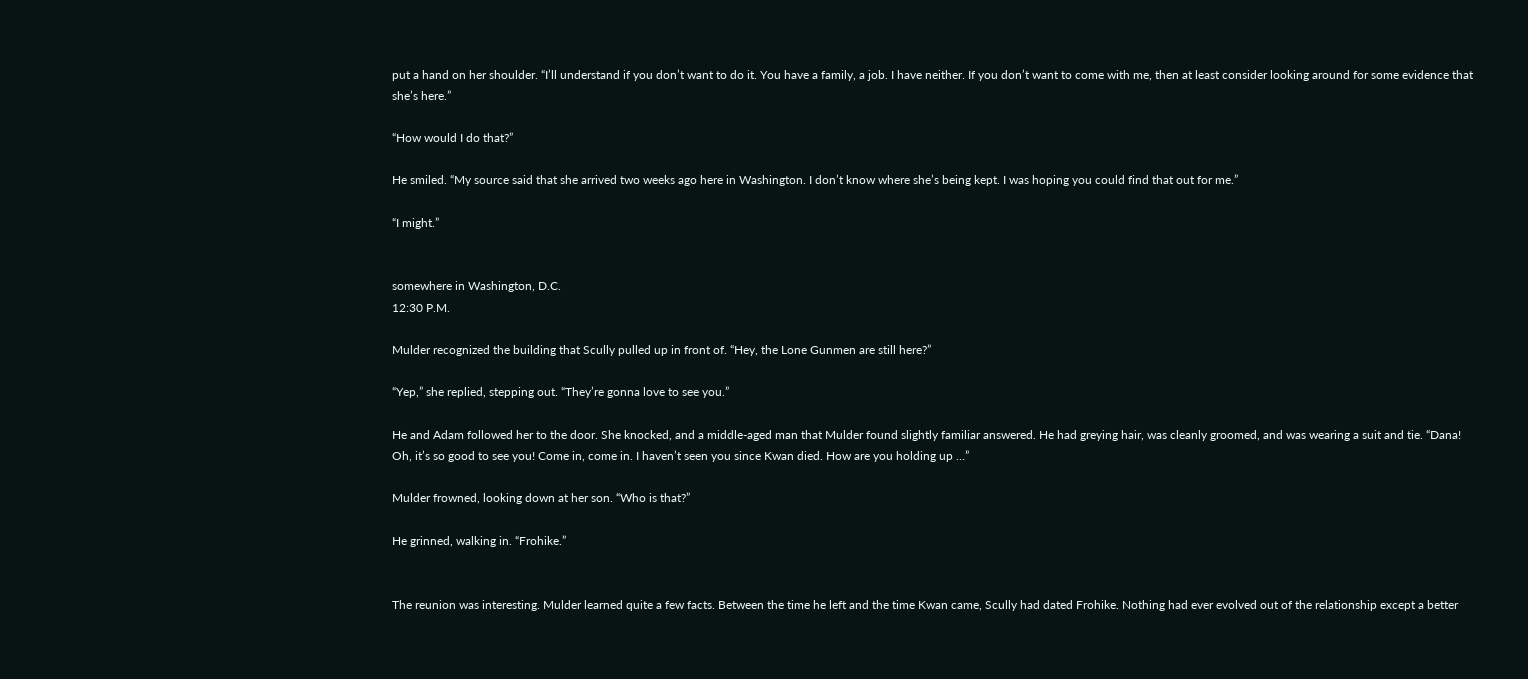put a hand on her shoulder. “I’ll understand if you don’t want to do it. You have a family, a job. I have neither. If you don’t want to come with me, then at least consider looking around for some evidence that she’s here.”

“How would I do that?”

He smiled. “My source said that she arrived two weeks ago here in Washington. I don’t know where she’s being kept. I was hoping you could find that out for me.”

“I might.”


somewhere in Washington, D.C.
12:30 P.M.

Mulder recognized the building that Scully pulled up in front of. “Hey, the Lone Gunmen are still here?”

“Yep,” she replied, stepping out. “They’re gonna love to see you.”

He and Adam followed her to the door. She knocked, and a middle-aged man that Mulder found slightly familiar answered. He had greying hair, was cleanly groomed, and was wearing a suit and tie. “Dana! Oh, it’s so good to see you! Come in, come in. I haven’t seen you since Kwan died. How are you holding up …”

Mulder frowned, looking down at her son. “Who is that?”

He grinned, walking in. “Frohike.”


The reunion was interesting. Mulder learned quite a few facts. Between the time he left and the time Kwan came, Scully had dated Frohike. Nothing had ever evolved out of the relationship except a better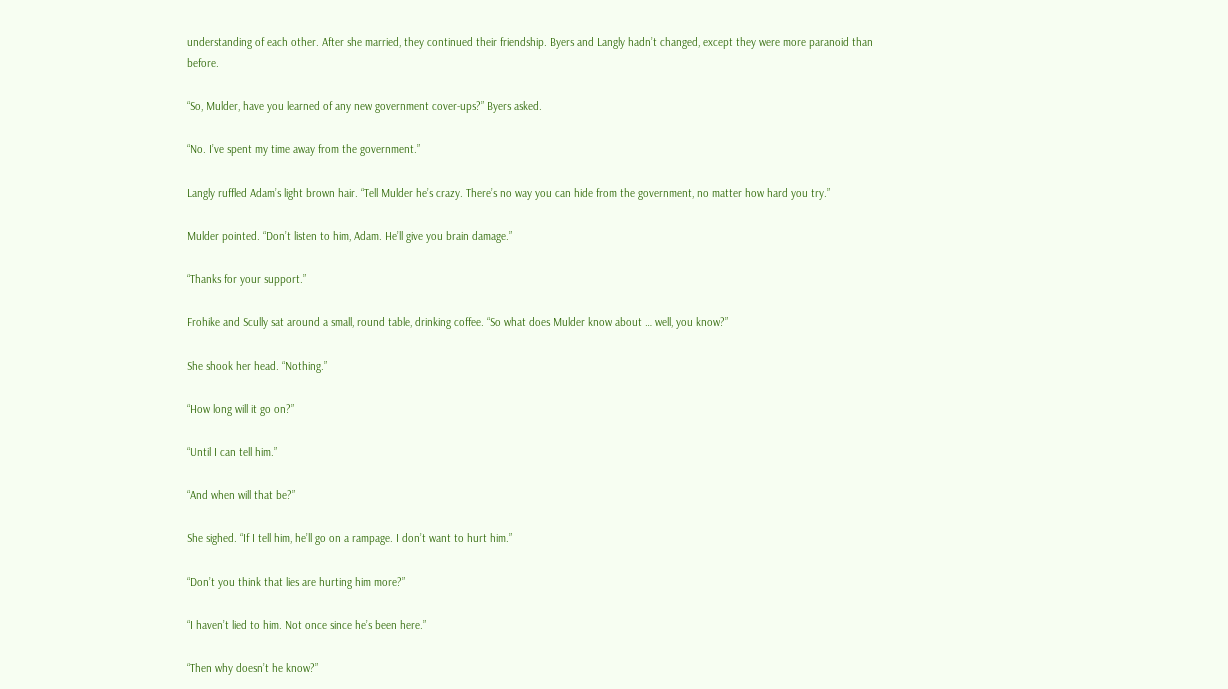understanding of each other. After she married, they continued their friendship. Byers and Langly hadn’t changed, except they were more paranoid than before.

“So, Mulder, have you learned of any new government cover-ups?” Byers asked.

“No. I’ve spent my time away from the government.”

Langly ruffled Adam’s light brown hair. “Tell Mulder he’s crazy. There’s no way you can hide from the government, no matter how hard you try.”

Mulder pointed. “Don’t listen to him, Adam. He’ll give you brain damage.”

“Thanks for your support.”

Frohike and Scully sat around a small, round table, drinking coffee. “So what does Mulder know about … well, you know?”

She shook her head. “Nothing.”

“How long will it go on?”

“Until I can tell him.”

“And when will that be?”

She sighed. “If I tell him, he’ll go on a rampage. I don’t want to hurt him.”

“Don’t you think that lies are hurting him more?”

“I haven’t lied to him. Not once since he’s been here.”

“Then why doesn’t he know?”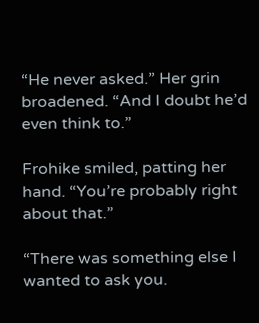“He never asked.” Her grin broadened. “And I doubt he’d even think to.”

Frohike smiled, patting her hand. “You’re probably right about that.”

“There was something else I wanted to ask you.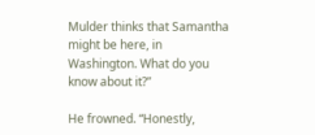Mulder thinks that Samantha might be here, in Washington. What do you know about it?”

He frowned. “Honestly,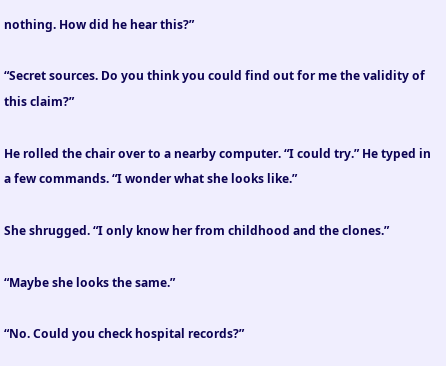nothing. How did he hear this?”

“Secret sources. Do you think you could find out for me the validity of this claim?”

He rolled the chair over to a nearby computer. “I could try.” He typed in a few commands. “I wonder what she looks like.”

She shrugged. “I only know her from childhood and the clones.”

“Maybe she looks the same.”

“No. Could you check hospital records?”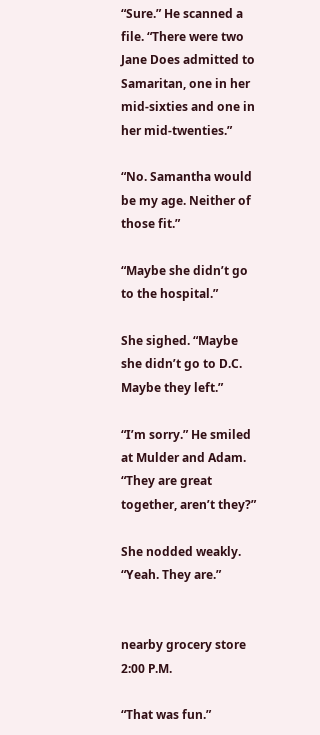“Sure.” He scanned a file. “There were two Jane Does admitted to Samaritan, one in her mid-sixties and one in her mid-twenties.”

“No. Samantha would be my age. Neither of those fit.”

“Maybe she didn’t go to the hospital.”

She sighed. “Maybe she didn’t go to D.C. Maybe they left.”

“I’m sorry.” He smiled at Mulder and Adam. “They are great together, aren’t they?”

She nodded weakly. “Yeah. They are.”


nearby grocery store
2:00 P.M.

“That was fun.”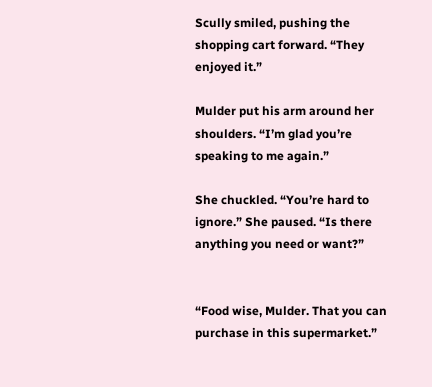Scully smiled, pushing the shopping cart forward. “They enjoyed it.”

Mulder put his arm around her shoulders. “I’m glad you’re speaking to me again.”

She chuckled. “You’re hard to ignore.” She paused. “Is there anything you need or want?”


“Food wise, Mulder. That you can purchase in this supermarket.”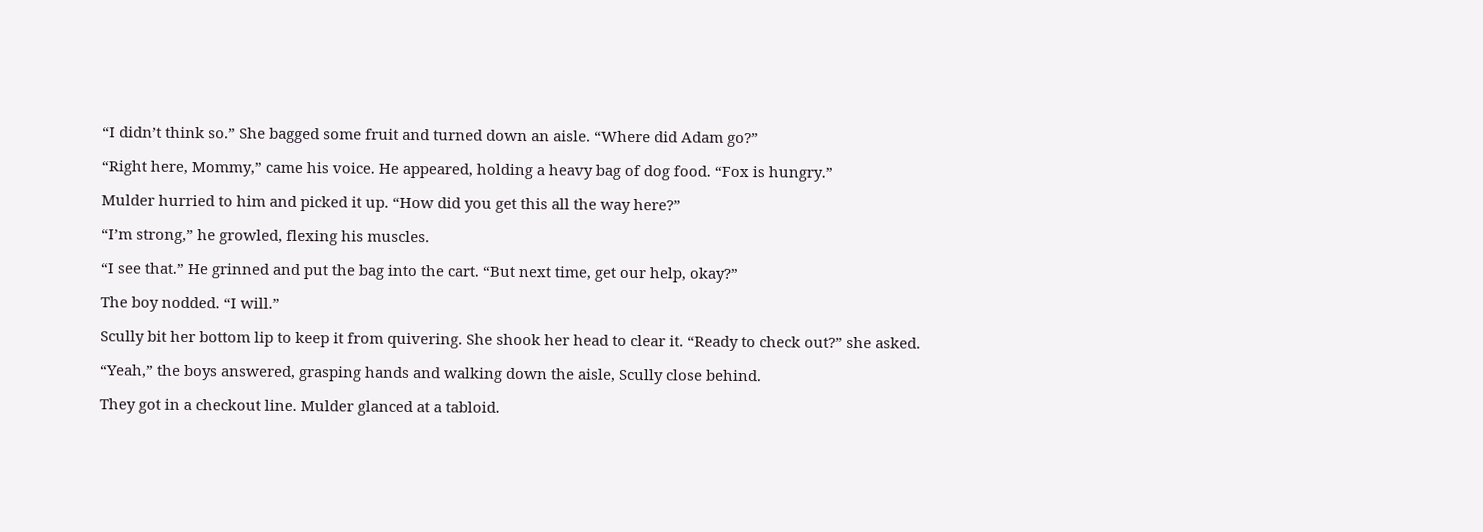“I didn’t think so.” She bagged some fruit and turned down an aisle. “Where did Adam go?”

“Right here, Mommy,” came his voice. He appeared, holding a heavy bag of dog food. “Fox is hungry.”

Mulder hurried to him and picked it up. “How did you get this all the way here?”

“I’m strong,” he growled, flexing his muscles.

“I see that.” He grinned and put the bag into the cart. “But next time, get our help, okay?”

The boy nodded. “I will.”

Scully bit her bottom lip to keep it from quivering. She shook her head to clear it. “Ready to check out?” she asked.

“Yeah,” the boys answered, grasping hands and walking down the aisle, Scully close behind.

They got in a checkout line. Mulder glanced at a tabloid.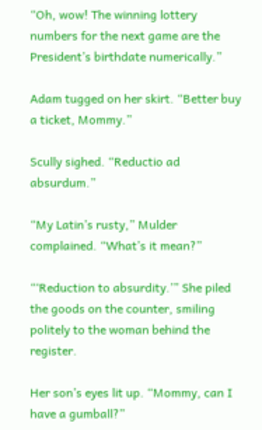“Oh, wow! The winning lottery numbers for the next game are the President’s birthdate numerically.”

Adam tugged on her skirt. “Better buy a ticket, Mommy.”

Scully sighed. “Reductio ad absurdum.”

“My Latin’s rusty,” Mulder complained. “What’s it mean?”

“‘Reduction to absurdity.’” She piled the goods on the counter, smiling politely to the woman behind the register.

Her son’s eyes lit up. “Mommy, can I have a gumball?”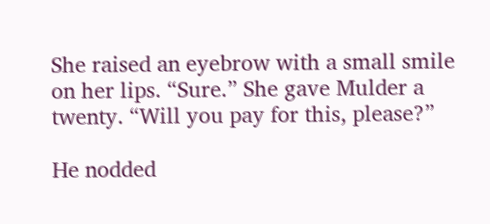She raised an eyebrow with a small smile on her lips. “Sure.” She gave Mulder a twenty. “Will you pay for this, please?”

He nodded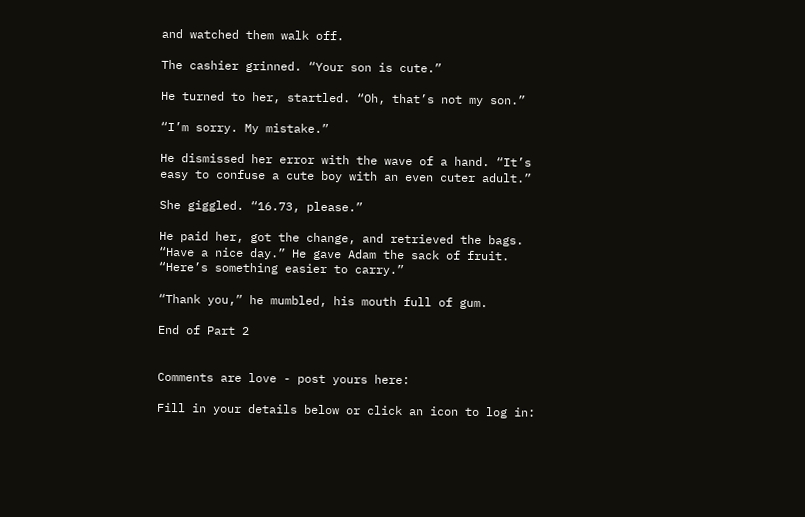and watched them walk off.

The cashier grinned. “Your son is cute.”

He turned to her, startled. “Oh, that’s not my son.”

“I’m sorry. My mistake.”

He dismissed her error with the wave of a hand. “It’s easy to confuse a cute boy with an even cuter adult.”

She giggled. “16.73, please.”

He paid her, got the change, and retrieved the bags. “Have a nice day.” He gave Adam the sack of fruit. “Here’s something easier to carry.”

“Thank you,” he mumbled, his mouth full of gum.

End of Part 2


Comments are love - post yours here:

Fill in your details below or click an icon to log in: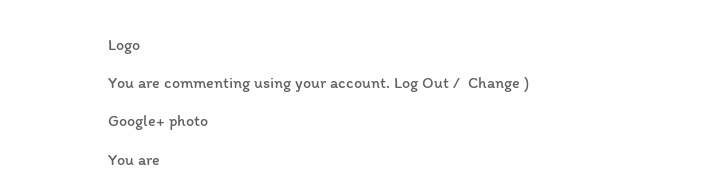Logo

You are commenting using your account. Log Out /  Change )

Google+ photo

You are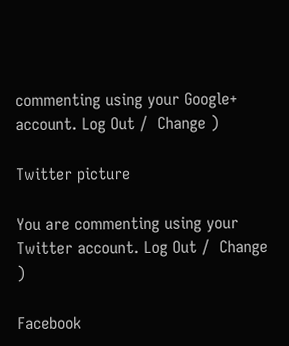commenting using your Google+ account. Log Out /  Change )

Twitter picture

You are commenting using your Twitter account. Log Out /  Change )

Facebook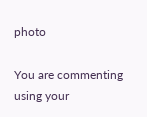photo

You are commenting using your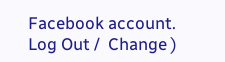Facebook account. Log Out /  Change )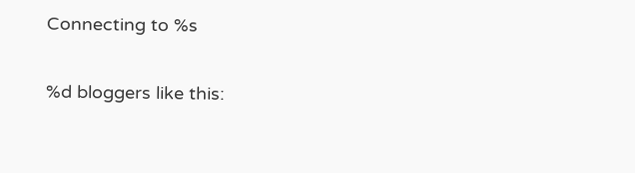Connecting to %s

%d bloggers like this: